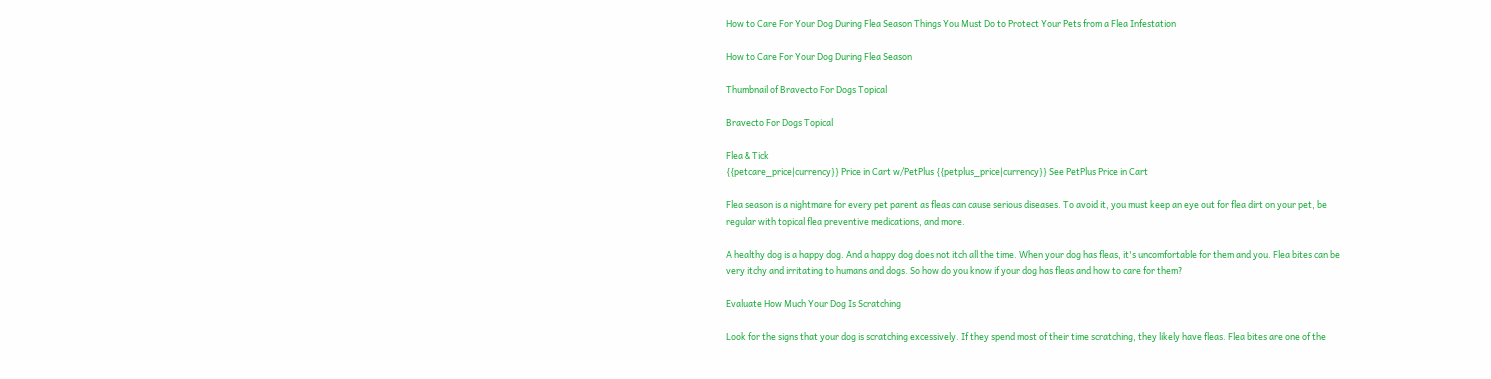How to Care For Your Dog During Flea Season Things You Must Do to Protect Your Pets from a Flea Infestation

How to Care For Your Dog During Flea Season

Thumbnail of Bravecto For Dogs Topical

Bravecto For Dogs Topical

Flea & Tick
{{petcare_price|currency}} Price in Cart w/PetPlus {{petplus_price|currency}} See PetPlus Price in Cart

Flea season is a nightmare for every pet parent as fleas can cause serious diseases. To avoid it, you must keep an eye out for flea dirt on your pet, be regular with topical flea preventive medications, and more.

A healthy dog is a happy dog. And a happy dog does not itch all the time. When your dog has fleas, it's uncomfortable for them and you. Flea bites can be very itchy and irritating to humans and dogs. So how do you know if your dog has fleas and how to care for them?

Evaluate How Much Your Dog Is Scratching

Look for the signs that your dog is scratching excessively. If they spend most of their time scratching, they likely have fleas. Flea bites are one of the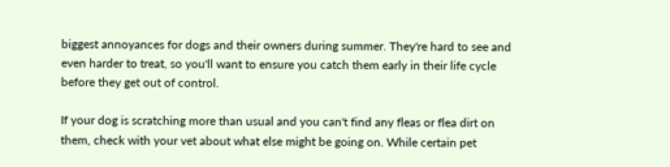biggest annoyances for dogs and their owners during summer. They're hard to see and even harder to treat, so you'll want to ensure you catch them early in their life cycle before they get out of control.

If your dog is scratching more than usual and you can't find any fleas or flea dirt on them, check with your vet about what else might be going on. While certain pet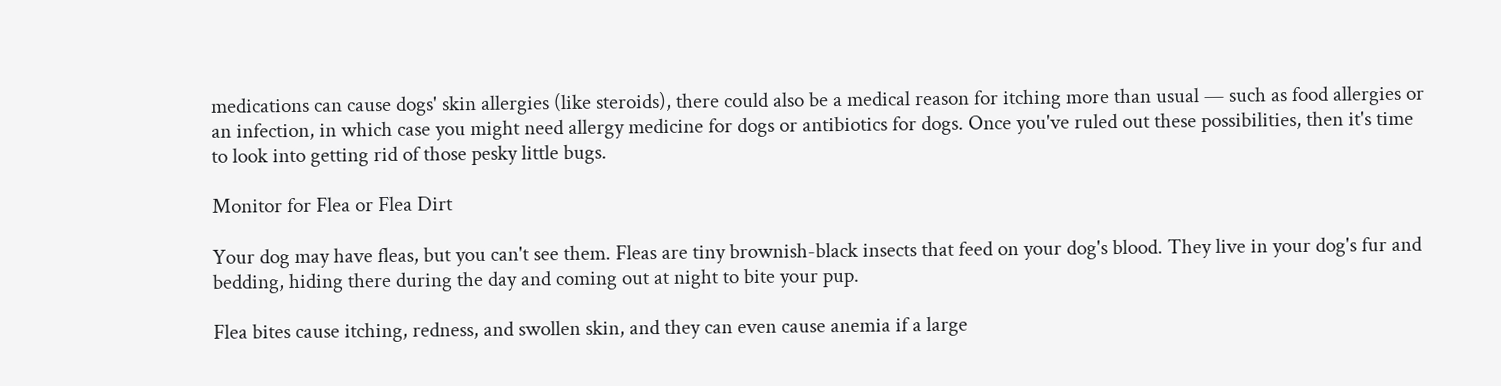medications can cause dogs' skin allergies (like steroids), there could also be a medical reason for itching more than usual — such as food allergies or an infection, in which case you might need allergy medicine for dogs or antibiotics for dogs. Once you've ruled out these possibilities, then it's time to look into getting rid of those pesky little bugs.

Monitor for Flea or Flea Dirt

Your dog may have fleas, but you can't see them. Fleas are tiny brownish-black insects that feed on your dog's blood. They live in your dog's fur and bedding, hiding there during the day and coming out at night to bite your pup.

Flea bites cause itching, redness, and swollen skin, and they can even cause anemia if a large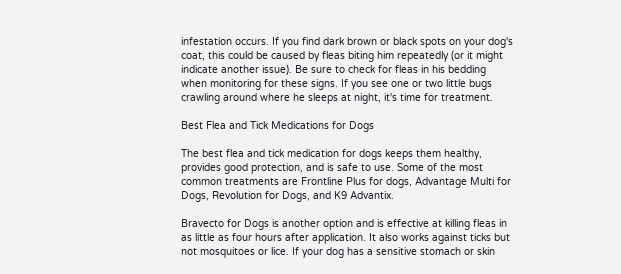infestation occurs. If you find dark brown or black spots on your dog's coat, this could be caused by fleas biting him repeatedly (or it might indicate another issue). Be sure to check for fleas in his bedding when monitoring for these signs. If you see one or two little bugs crawling around where he sleeps at night, it's time for treatment.

Best Flea and Tick Medications for Dogs

The best flea and tick medication for dogs keeps them healthy, provides good protection, and is safe to use. Some of the most common treatments are Frontline Plus for dogs, Advantage Multi for Dogs, Revolution for Dogs, and K9 Advantix.

Bravecto for Dogs is another option and is effective at killing fleas in as little as four hours after application. It also works against ticks but not mosquitoes or lice. If your dog has a sensitive stomach or skin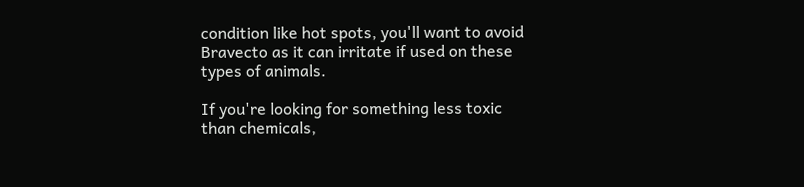condition like hot spots, you'll want to avoid Bravecto as it can irritate if used on these types of animals.

If you're looking for something less toxic than chemicals,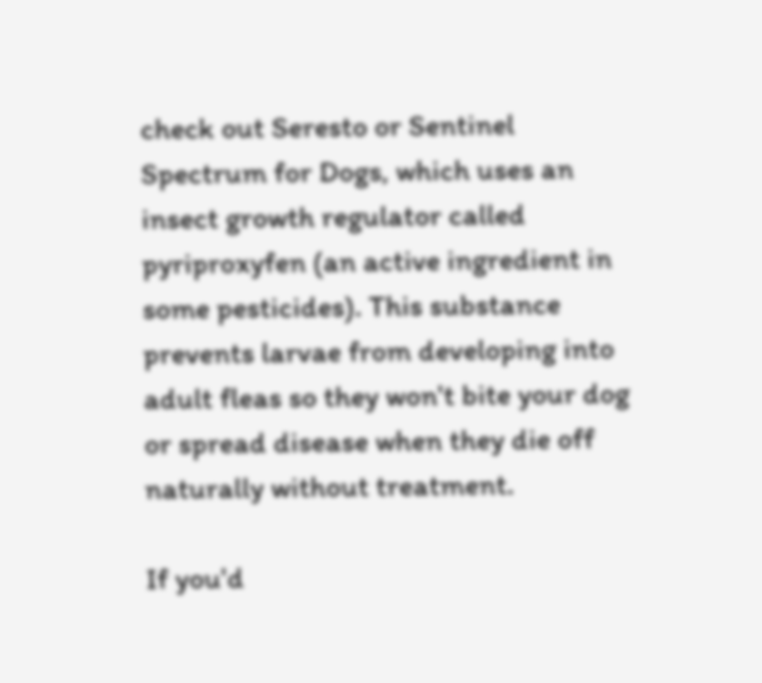check out Seresto or Sentinel Spectrum for Dogs, which uses an insect growth regulator called pyriproxyfen (an active ingredient in some pesticides). This substance prevents larvae from developing into adult fleas so they won't bite your dog or spread disease when they die off naturally without treatment.

If you'd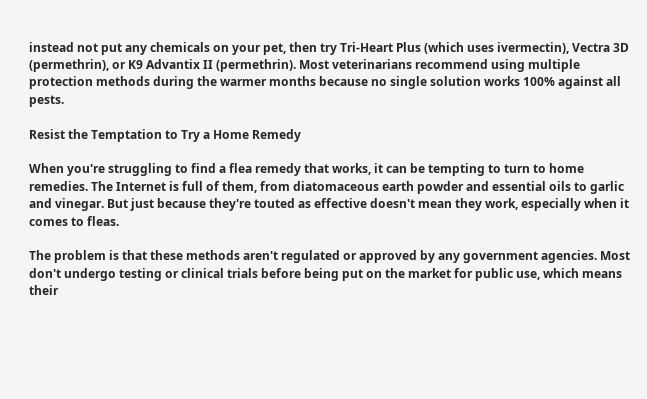instead not put any chemicals on your pet, then try Tri-Heart Plus (which uses ivermectin), Vectra 3D (permethrin), or K9 Advantix II (permethrin). Most veterinarians recommend using multiple protection methods during the warmer months because no single solution works 100% against all pests.

Resist the Temptation to Try a Home Remedy

When you're struggling to find a flea remedy that works, it can be tempting to turn to home remedies. The Internet is full of them, from diatomaceous earth powder and essential oils to garlic and vinegar. But just because they're touted as effective doesn't mean they work, especially when it comes to fleas.

The problem is that these methods aren't regulated or approved by any government agencies. Most don't undergo testing or clinical trials before being put on the market for public use, which means their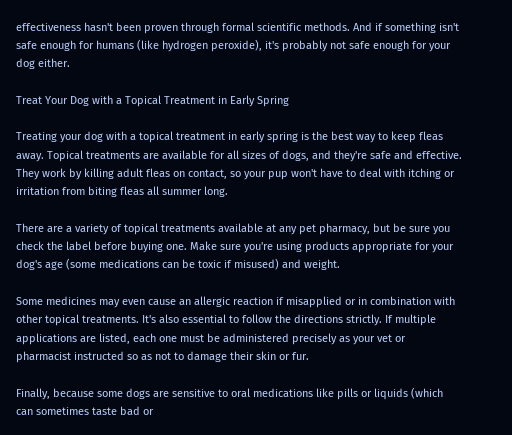effectiveness hasn't been proven through formal scientific methods. And if something isn't safe enough for humans (like hydrogen peroxide), it's probably not safe enough for your dog either.

Treat Your Dog with a Topical Treatment in Early Spring

Treating your dog with a topical treatment in early spring is the best way to keep fleas away. Topical treatments are available for all sizes of dogs, and they're safe and effective. They work by killing adult fleas on contact, so your pup won't have to deal with itching or irritation from biting fleas all summer long.

There are a variety of topical treatments available at any pet pharmacy, but be sure you check the label before buying one. Make sure you're using products appropriate for your dog's age (some medications can be toxic if misused) and weight.

Some medicines may even cause an allergic reaction if misapplied or in combination with other topical treatments. It's also essential to follow the directions strictly. If multiple applications are listed, each one must be administered precisely as your vet or pharmacist instructed so as not to damage their skin or fur.

Finally, because some dogs are sensitive to oral medications like pills or liquids (which can sometimes taste bad or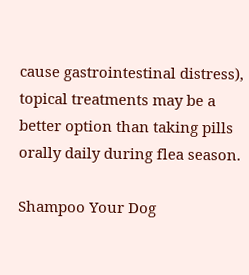cause gastrointestinal distress), topical treatments may be a better option than taking pills orally daily during flea season.

Shampoo Your Dog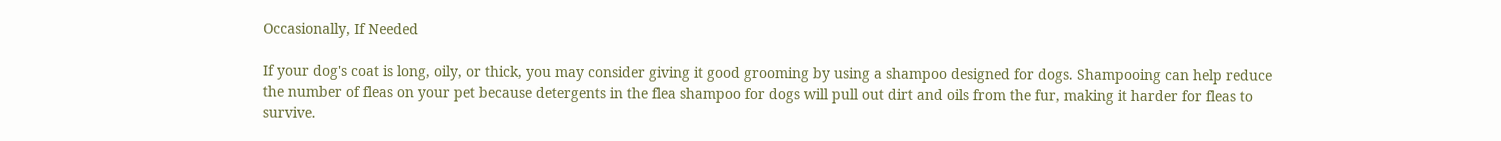Occasionally, If Needed

If your dog's coat is long, oily, or thick, you may consider giving it good grooming by using a shampoo designed for dogs. Shampooing can help reduce the number of fleas on your pet because detergents in the flea shampoo for dogs will pull out dirt and oils from the fur, making it harder for fleas to survive.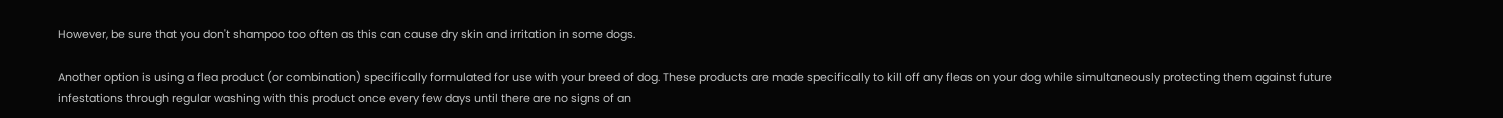However, be sure that you don't shampoo too often as this can cause dry skin and irritation in some dogs.

Another option is using a flea product (or combination) specifically formulated for use with your breed of dog. These products are made specifically to kill off any fleas on your dog while simultaneously protecting them against future infestations through regular washing with this product once every few days until there are no signs of an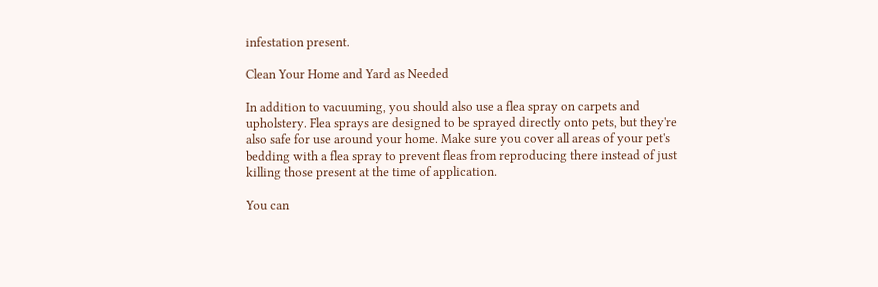infestation present.

Clean Your Home and Yard as Needed

In addition to vacuuming, you should also use a flea spray on carpets and upholstery. Flea sprays are designed to be sprayed directly onto pets, but they're also safe for use around your home. Make sure you cover all areas of your pet's bedding with a flea spray to prevent fleas from reproducing there instead of just killing those present at the time of application.

You can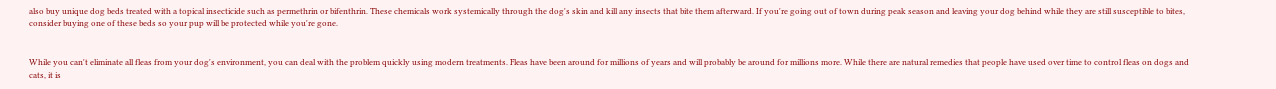also buy unique dog beds treated with a topical insecticide such as permethrin or bifenthrin. These chemicals work systemically through the dog's skin and kill any insects that bite them afterward. If you're going out of town during peak season and leaving your dog behind while they are still susceptible to bites, consider buying one of these beds so your pup will be protected while you're gone.


While you can't eliminate all fleas from your dog's environment, you can deal with the problem quickly using modern treatments. Fleas have been around for millions of years and will probably be around for millions more. While there are natural remedies that people have used over time to control fleas on dogs and cats, it is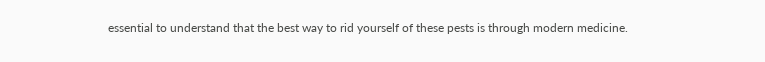essential to understand that the best way to rid yourself of these pests is through modern medicine.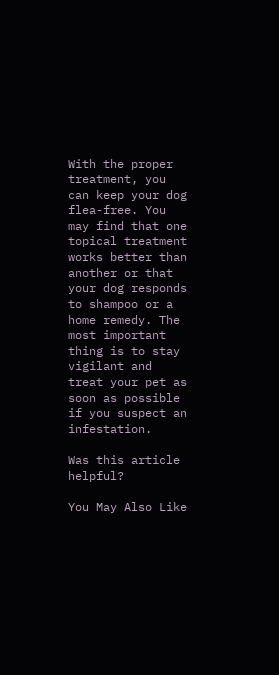With the proper treatment, you can keep your dog flea-free. You may find that one topical treatment works better than another or that your dog responds to shampoo or a home remedy. The most important thing is to stay vigilant and treat your pet as soon as possible if you suspect an infestation.

Was this article helpful?

You May Also Like